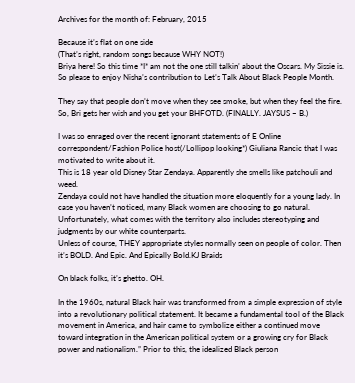Archives for the month of: February, 2015

Because it’s flat on one side
(That’s right, random songs because WHY NOT!)
Briya here! So this time *I* am not the one still talkin’ about the Oscars. My Sissie is. So please to enjoy Nisha’s contribution to Let’s Talk About Black People Month.

They say that people don’t move when they see smoke, but when they feel the fire. So, Bri gets her wish and you get your BHFOTD. (FINALLY. JAYSUS – B.)

I was so enraged over the recent ignorant statements of E Online correspondent/Fashion Police host(/Lollipop looking*) Giuliana Rancic that I was motivated to write about it.
This is 18 year old Disney Star Zendaya. Apparently she smells like patchouli and weed.
Zendaya could not have handled the situation more eloquently for a young lady. In case you haven’t noticed, many Black women are choosing to go natural.
Unfortunately, what comes with the territory also includes stereotyping and judgments by our white counterparts.
Unless of course, THEY appropriate styles normally seen on people of color. Then it’s BOLD. And Epic. And Epically Bold.KJ Braids

On black folks, it’s ghetto. OH.

In the 1960s, natural Black hair was transformed from a simple expression of style into a revolutionary political statement. It became a fundamental tool of the Black movement in America, and hair came to symbolize either a continued move toward integration in the American political system or a growing cry for Black power and nationalism.” Prior to this, the idealized Black person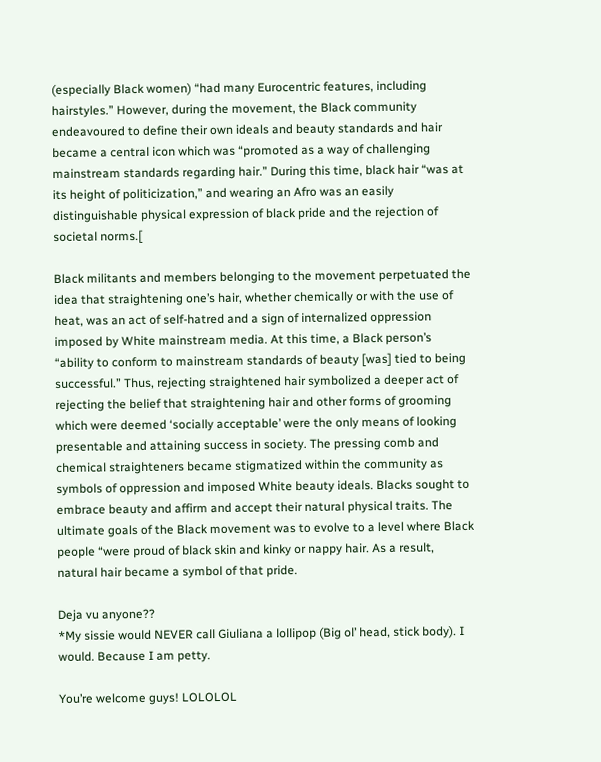(especially Black women) “had many Eurocentric features, including hairstyles.” However, during the movement, the Black community endeavoured to define their own ideals and beauty standards and hair became a central icon which was “promoted as a way of challenging mainstream standards regarding hair.” During this time, black hair “was at its height of politicization,” and wearing an Afro was an easily distinguishable physical expression of black pride and the rejection of societal norms.[

Black militants and members belonging to the movement perpetuated the idea that straightening one’s hair, whether chemically or with the use of heat, was an act of self-hatred and a sign of internalized oppression imposed by White mainstream media. At this time, a Black person’s “ability to conform to mainstream standards of beauty [was] tied to being successful.” Thus, rejecting straightened hair symbolized a deeper act of rejecting the belief that straightening hair and other forms of grooming which were deemed ‘socially acceptable’ were the only means of looking presentable and attaining success in society. The pressing comb and chemical straighteners became stigmatized within the community as symbols of oppression and imposed White beauty ideals. Blacks sought to embrace beauty and affirm and accept their natural physical traits. The ultimate goals of the Black movement was to evolve to a level where Black people “were proud of black skin and kinky or nappy hair. As a result, natural hair became a symbol of that pride.

Deja vu anyone??
*My sissie would NEVER call Giuliana a lollipop (Big ol’ head, stick body). I would. Because I am petty.

You’re welcome guys! LOLOLOL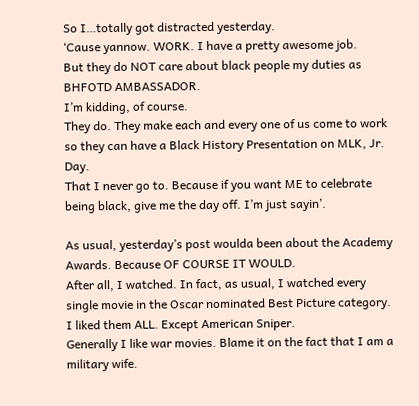So I…totally got distracted yesterday.
‘Cause yannow. WORK. I have a pretty awesome job.
But they do NOT care about black people my duties as BHFOTD AMBASSADOR.
I’m kidding, of course.
They do. They make each and every one of us come to work so they can have a Black History Presentation on MLK, Jr. Day.
That I never go to. Because if you want ME to celebrate being black, give me the day off. I’m just sayin’.

As usual, yesterday’s post woulda been about the Academy Awards. Because OF COURSE IT WOULD.
After all, I watched. In fact, as usual, I watched every single movie in the Oscar nominated Best Picture category.
I liked them ALL. Except American Sniper.
Generally I like war movies. Blame it on the fact that I am a military wife.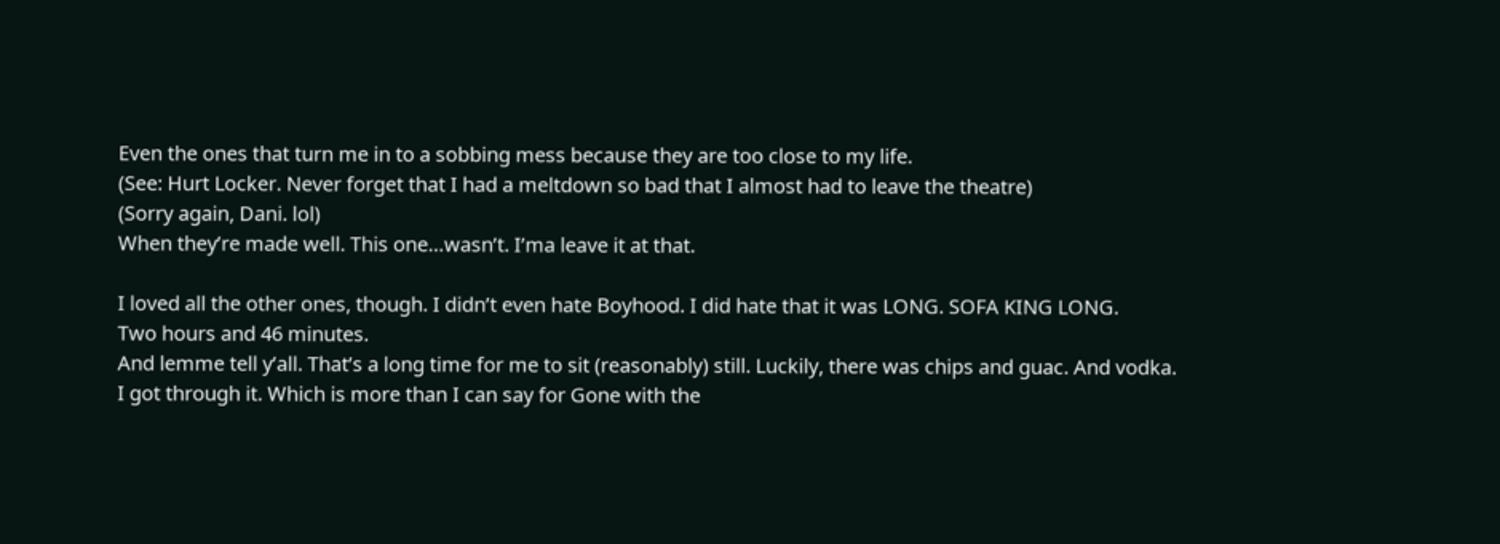Even the ones that turn me in to a sobbing mess because they are too close to my life.
(See: Hurt Locker. Never forget that I had a meltdown so bad that I almost had to leave the theatre)
(Sorry again, Dani. lol)
When they’re made well. This one…wasn’t. I’ma leave it at that.

I loved all the other ones, though. I didn’t even hate Boyhood. I did hate that it was LONG. SOFA KING LONG.
Two hours and 46 minutes.
And lemme tell y’all. That’s a long time for me to sit (reasonably) still. Luckily, there was chips and guac. And vodka.
I got through it. Which is more than I can say for Gone with the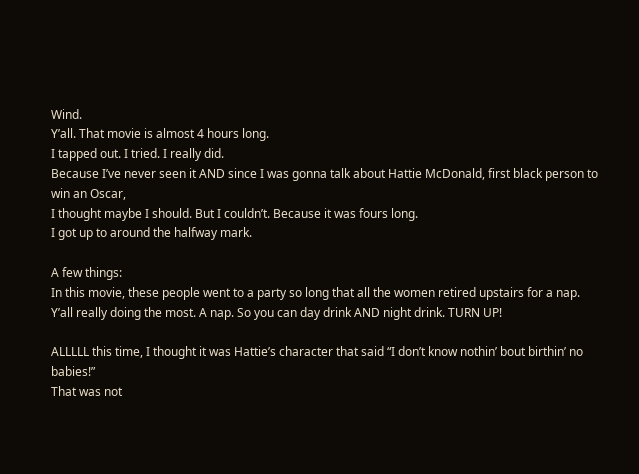Wind.
Y’all. That movie is almost 4 hours long.
I tapped out. I tried. I really did.
Because I’ve never seen it AND since I was gonna talk about Hattie McDonald, first black person to win an Oscar,
I thought maybe I should. But I couldn’t. Because it was fours long.
I got up to around the halfway mark.

A few things:
In this movie, these people went to a party so long that all the women retired upstairs for a nap. Y’all really doing the most. A nap. So you can day drink AND night drink. TURN UP!

ALLLLL this time, I thought it was Hattie’s character that said “I don’t know nothin’ bout birthin’ no babies!”
That was not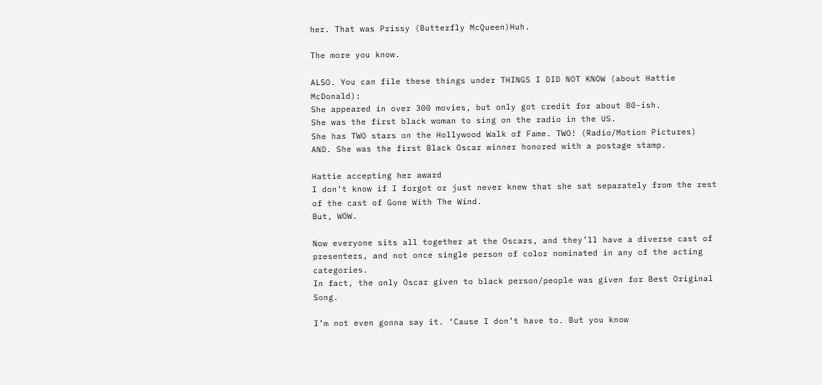her. That was Prissy (Butterfly McQueen)Huh.

The more you know.

ALSO. You can file these things under THINGS I DID NOT KNOW (about Hattie McDonald):
She appeared in over 300 movies, but only got credit for about 80-ish.
She was the first black woman to sing on the radio in the US.
She has TWO stars on the Hollywood Walk of Fame. TWO! (Radio/Motion Pictures)
AND. She was the first Black Oscar winner honored with a postage stamp.

Hattie accepting her award
I don’t know if I forgot or just never knew that she sat separately from the rest of the cast of Gone With The Wind.
But, WOW.

Now everyone sits all together at the Oscars, and they’ll have a diverse cast of presenters, and not once single person of color nominated in any of the acting categories.
In fact, the only Oscar given to black person/people was given for Best Original Song.

I’m not even gonna say it. ‘Cause I don’t have to. But you know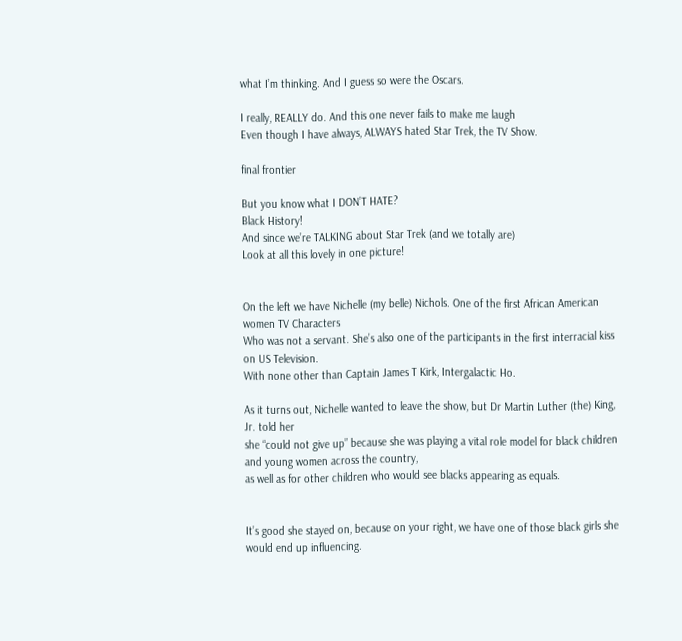what I’m thinking. And I guess so were the Oscars.

I really, REALLY do. And this one never fails to make me laugh
Even though I have always, ALWAYS hated Star Trek, the TV Show.

final frontier

But you know what I DON’T HATE?
Black History!
And since we’re TALKING about Star Trek (and we totally are)
Look at all this lovely in one picture!


On the left we have Nichelle (my belle) Nichols. One of the first African American women TV Characters
Who was not a servant. She’s also one of the participants in the first interracial kiss on US Television.
With none other than Captain James T Kirk, Intergalactic Ho.

As it turns out, Nichelle wanted to leave the show, but Dr Martin Luther (the) King, Jr. told her
she “could not give up” because she was playing a vital role model for black children and young women across the country,
as well as for other children who would see blacks appearing as equals.


It’s good she stayed on, because on your right, we have one of those black girls she would end up influencing.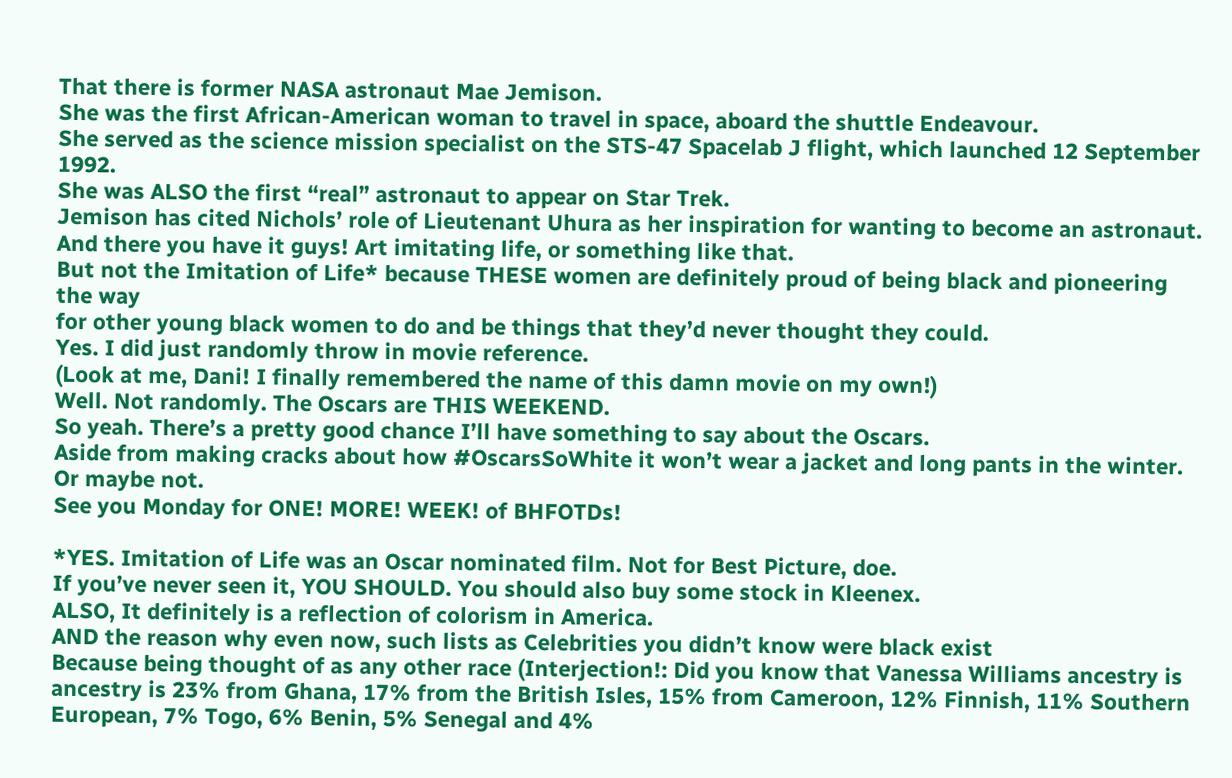That there is former NASA astronaut Mae Jemison.
She was the first African-American woman to travel in space, aboard the shuttle Endeavour.
She served as the science mission specialist on the STS-47 Spacelab J flight, which launched 12 September 1992.
She was ALSO the first “real” astronaut to appear on Star Trek.
Jemison has cited Nichols’ role of Lieutenant Uhura as her inspiration for wanting to become an astronaut.
And there you have it guys! Art imitating life, or something like that.
But not the Imitation of Life* because THESE women are definitely proud of being black and pioneering the way
for other young black women to do and be things that they’d never thought they could.
Yes. I did just randomly throw in movie reference.
(Look at me, Dani! I finally remembered the name of this damn movie on my own!)
Well. Not randomly. The Oscars are THIS WEEKEND.
So yeah. There’s a pretty good chance I’ll have something to say about the Oscars.
Aside from making cracks about how #OscarsSoWhite it won’t wear a jacket and long pants in the winter.
Or maybe not.
See you Monday for ONE! MORE! WEEK! of BHFOTDs!

*YES. Imitation of Life was an Oscar nominated film. Not for Best Picture, doe.
If you’ve never seen it, YOU SHOULD. You should also buy some stock in Kleenex.
ALSO, It definitely is a reflection of colorism in America.
AND the reason why even now, such lists as Celebrities you didn’t know were black exist
Because being thought of as any other race (Interjection!: Did you know that Vanessa Williams ancestry is ancestry is 23% from Ghana, 17% from the British Isles, 15% from Cameroon, 12% Finnish, 11% Southern European, 7% Togo, 6% Benin, 5% Senegal and 4%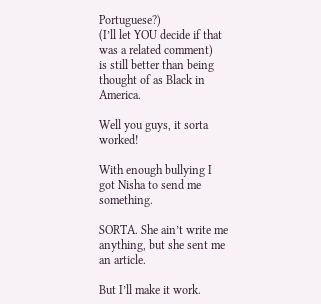Portuguese?)
(I’ll let YOU decide if that was a related comment)
is still better than being thought of as Black in America.

Well you guys, it sorta worked!

With enough bullying I got Nisha to send me something.

SORTA. She ain’t write me anything, but she sent me an article.

But I’ll make it work.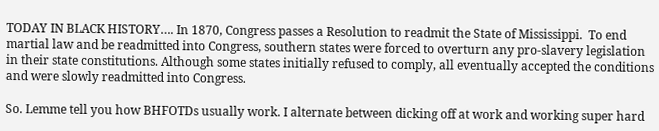TODAY IN BLACK HISTORY…. In 1870, Congress passes a Resolution to readmit the State of Mississippi.  To end martial law and be readmitted into Congress, southern states were forced to overturn any pro-slavery legislation in their state constitutions. Although some states initially refused to comply, all eventually accepted the conditions and were slowly readmitted into Congress.

So. Lemme tell you how BHFOTDs usually work. I alternate between dicking off at work and working super hard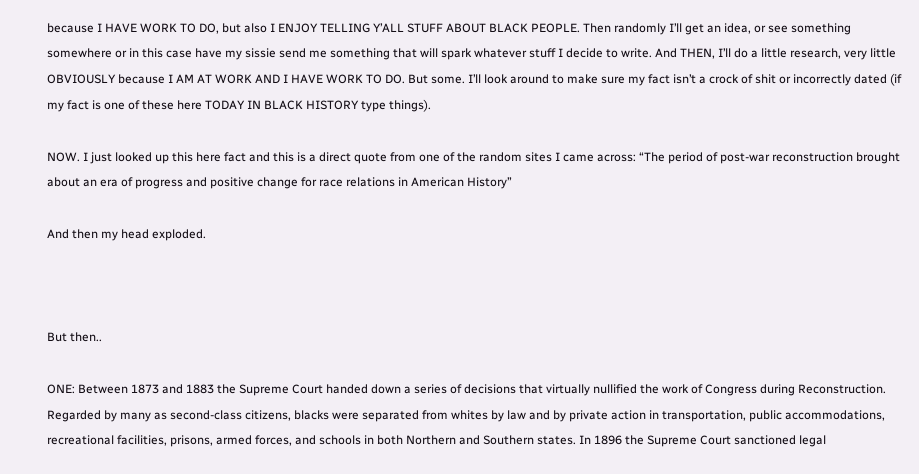because I HAVE WORK TO DO, but also I ENJOY TELLING Y’ALL STUFF ABOUT BLACK PEOPLE. Then randomly I’ll get an idea, or see something somewhere or in this case have my sissie send me something that will spark whatever stuff I decide to write. And THEN, I’ll do a little research, very little OBVIOUSLY because I AM AT WORK AND I HAVE WORK TO DO. But some. I’ll look around to make sure my fact isn’t a crock of shit or incorrectly dated (if my fact is one of these here TODAY IN BLACK HISTORY type things).

NOW. I just looked up this here fact and this is a direct quote from one of the random sites I came across: “The period of post-war reconstruction brought about an era of progress and positive change for race relations in American History”

And then my head exploded.



But then..

ONE: Between 1873 and 1883 the Supreme Court handed down a series of decisions that virtually nullified the work of Congress during Reconstruction. Regarded by many as second-class citizens, blacks were separated from whites by law and by private action in transportation, public accommodations, recreational facilities, prisons, armed forces, and schools in both Northern and Southern states. In 1896 the Supreme Court sanctioned legal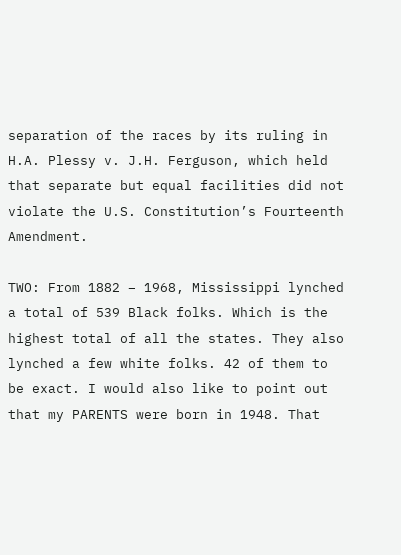separation of the races by its ruling in H.A. Plessy v. J.H. Ferguson, which held that separate but equal facilities did not violate the U.S. Constitution’s Fourteenth Amendment.

TWO: From 1882 – 1968, Mississippi lynched a total of 539 Black folks. Which is the highest total of all the states. They also lynched a few white folks. 42 of them to be exact. I would also like to point out that my PARENTS were born in 1948. That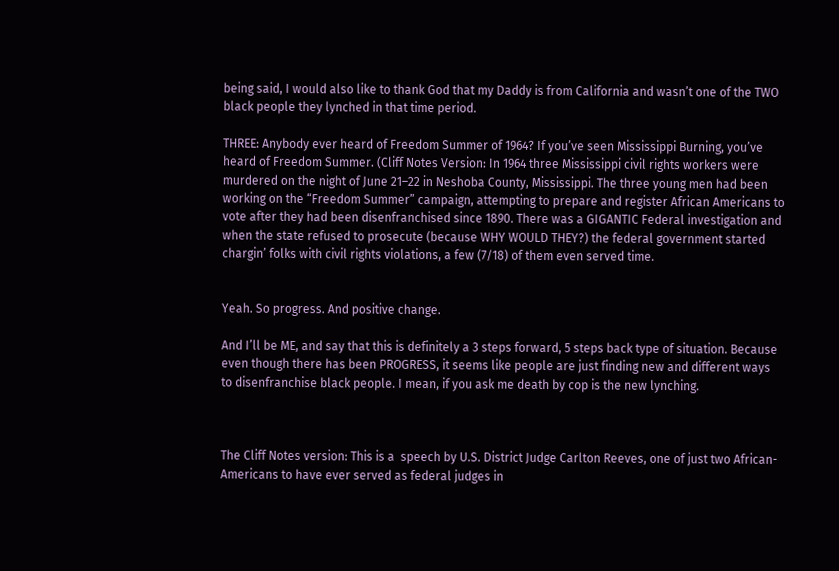being said, I would also like to thank God that my Daddy is from California and wasn’t one of the TWO black people they lynched in that time period.

THREE: Anybody ever heard of Freedom Summer of 1964? If you’ve seen Mississippi Burning, you’ve heard of Freedom Summer. (Cliff Notes Version: In 1964 three Mississippi civil rights workers were murdered on the night of June 21–22 in Neshoba County, Mississippi. The three young men had been working on the “Freedom Summer” campaign, attempting to prepare and register African Americans to vote after they had been disenfranchised since 1890. There was a GIGANTIC Federal investigation and when the state refused to prosecute (because WHY WOULD THEY?) the federal government started chargin’ folks with civil rights violations, a few (7/18) of them even served time.


Yeah. So progress. And positive change.

And I’ll be ME, and say that this is definitely a 3 steps forward, 5 steps back type of situation. Because even though there has been PROGRESS, it seems like people are just finding new and different ways to disenfranchise black people. I mean, if you ask me death by cop is the new lynching.



The Cliff Notes version: This is a  speech by U.S. District Judge Carlton Reeves, one of just two African-Americans to have ever served as federal judges in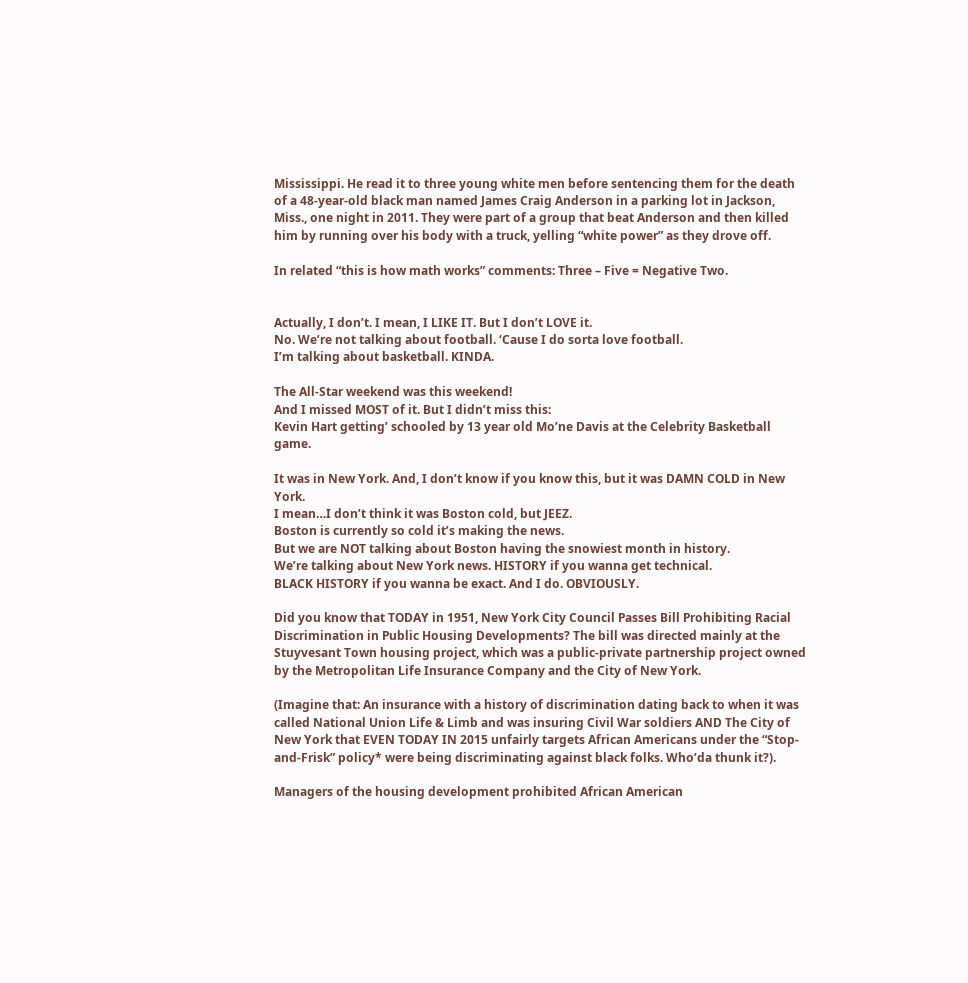Mississippi. He read it to three young white men before sentencing them for the death of a 48-year-old black man named James Craig Anderson in a parking lot in Jackson, Miss., one night in 2011. They were part of a group that beat Anderson and then killed him by running over his body with a truck, yelling “white power” as they drove off.

In related “this is how math works” comments: Three – Five = Negative Two.


Actually, I don’t. I mean, I LIKE IT. But I don’t LOVE it.
No. We’re not talking about football. ‘Cause I do sorta love football.
I’m talking about basketball. KINDA.

The All-Star weekend was this weekend!
And I missed MOST of it. But I didn’t miss this:
Kevin Hart getting’ schooled by 13 year old Mo’ne Davis at the Celebrity Basketball game.

It was in New York. And, I don’t know if you know this, but it was DAMN COLD in New York.
I mean…I don’t think it was Boston cold, but JEEZ.
Boston is currently so cold it’s making the news.
But we are NOT talking about Boston having the snowiest month in history.
We’re talking about New York news. HISTORY if you wanna get technical.
BLACK HISTORY if you wanna be exact. And I do. OBVIOUSLY.

Did you know that TODAY in 1951, New York City Council Passes Bill Prohibiting Racial Discrimination in Public Housing Developments? The bill was directed mainly at the Stuyvesant Town housing project, which was a public-private partnership project owned by the Metropolitan Life Insurance Company and the City of New York.

(Imagine that: An insurance with a history of discrimination dating back to when it was called National Union Life & Limb and was insuring Civil War soldiers AND The City of New York that EVEN TODAY IN 2015 unfairly targets African Americans under the “Stop-and-Frisk” policy* were being discriminating against black folks. Who’da thunk it?).

Managers of the housing development prohibited African American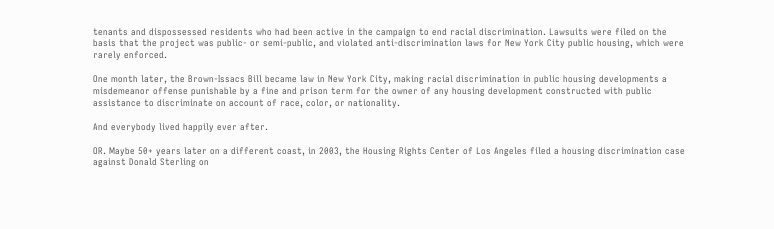tenants and dispossessed residents who had been active in the campaign to end racial discrimination. Lawsuits were filed on the basis that the project was public- or semi-public, and violated anti-discrimination laws for New York City public housing, which were rarely enforced.

One month later, the Brown-Issacs Bill became law in New York City, making racial discrimination in public housing developments a misdemeanor offense punishable by a fine and prison term for the owner of any housing development constructed with public assistance to discriminate on account of race, color, or nationality.

And everybody lived happily ever after.

OR. Maybe 50+ years later on a different coast, in 2003, the Housing Rights Center of Los Angeles filed a housing discrimination case against Donald Sterling on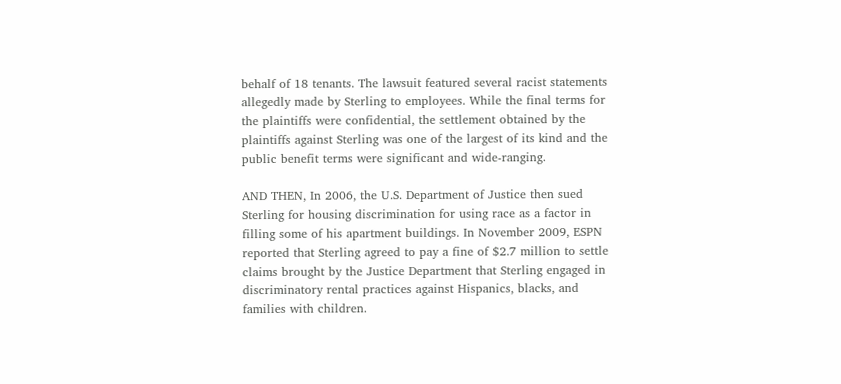behalf of 18 tenants. The lawsuit featured several racist statements allegedly made by Sterling to employees. While the final terms for the plaintiffs were confidential, the settlement obtained by the plaintiffs against Sterling was one of the largest of its kind and the public benefit terms were significant and wide-ranging.

AND THEN, In 2006, the U.S. Department of Justice then sued Sterling for housing discrimination for using race as a factor in filling some of his apartment buildings. In November 2009, ESPN reported that Sterling agreed to pay a fine of $2.7 million to settle claims brought by the Justice Department that Sterling engaged in discriminatory rental practices against Hispanics, blacks, and families with children.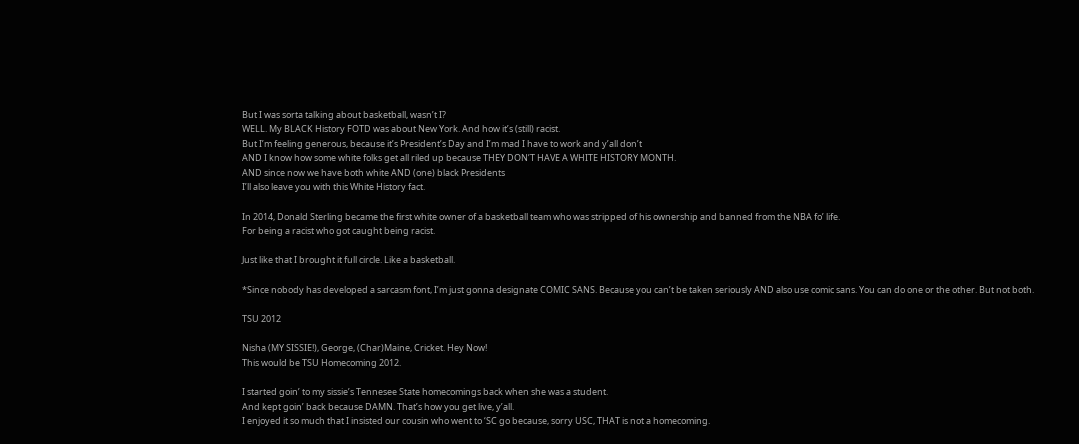But I was sorta talking about basketball, wasn’t I?
WELL. My BLACK History FOTD was about New York. And how it’s (still) racist.
But I’m feeling generous, because it’s President’s Day and I’m mad I have to work and y’all don’t
AND I know how some white folks get all riled up because THEY DON’T HAVE A WHITE HISTORY MONTH.
AND since now we have both white AND (one) black Presidents
I’ll also leave you with this White History fact.

In 2014, Donald Sterling became the first white owner of a basketball team who was stripped of his ownership and banned from the NBA fo’ life.
For being a racist who got caught being racist.

Just like that I brought it full circle. Like a basketball.

*Since nobody has developed a sarcasm font, I’m just gonna designate COMIC SANS. Because you can’t be taken seriously AND also use comic sans. You can do one or the other. But not both.

TSU 2012

Nisha (MY SISSIE!), George, (Char)Maine, Cricket. Hey Now!
This would be TSU Homecoming 2012.

I started goin’ to my sissie’s Tennesee State homecomings back when she was a student.
And kept goin’ back because DAMN. That’s how you get live, y’all.
I enjoyed it so much that I insisted our cousin who went to ‘SC go because, sorry USC, THAT is not a homecoming.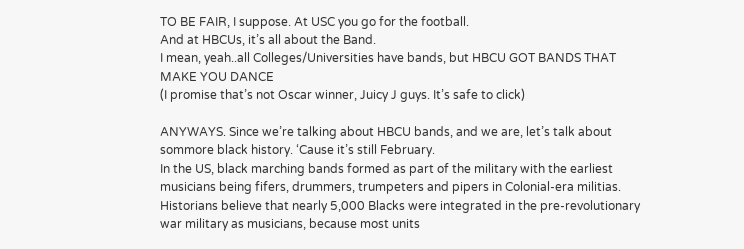TO BE FAIR, I suppose. At USC you go for the football.
And at HBCUs, it’s all about the Band.
I mean, yeah..all Colleges/Universities have bands, but HBCU GOT BANDS THAT MAKE YOU DANCE
(I promise that’s not Oscar winner, Juicy J guys. It’s safe to click)

ANYWAYS. Since we’re talking about HBCU bands, and we are, let’s talk about sommore black history. ‘Cause it’s still February.
In the US, black marching bands formed as part of the military with the earliest musicians being fifers, drummers, trumpeters and pipers in Colonial-era militias.
Historians believe that nearly 5,000 Blacks were integrated in the pre-revolutionary war military as musicians, because most units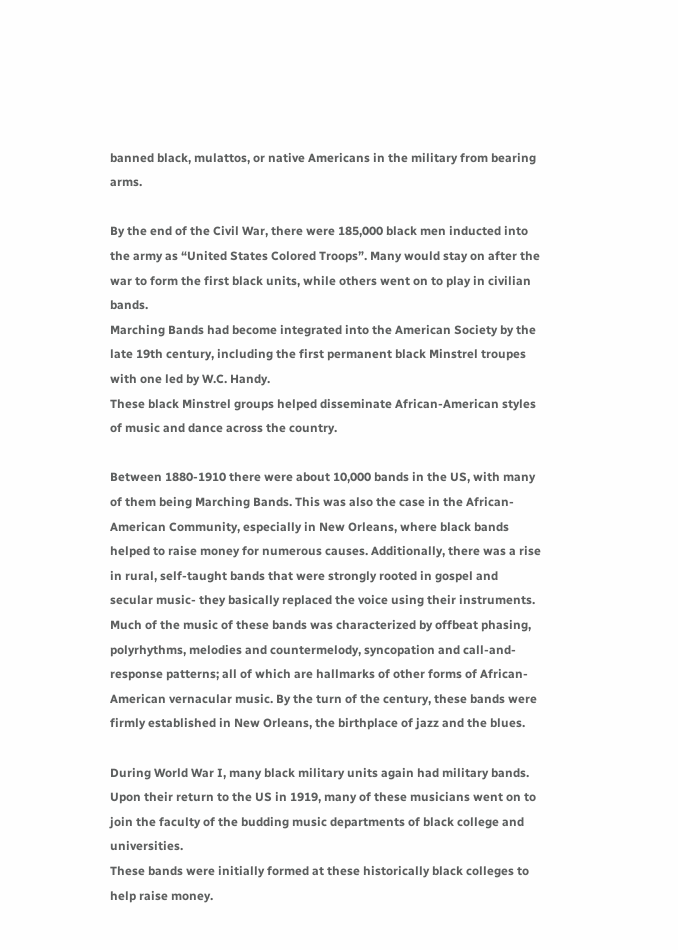banned black, mulattos, or native Americans in the military from bearing arms.

By the end of the Civil War, there were 185,000 black men inducted into the army as “United States Colored Troops”. Many would stay on after the war to form the first black units, while others went on to play in civilian bands.
Marching Bands had become integrated into the American Society by the late 19th century, including the first permanent black Minstrel troupes with one led by W.C. Handy.
These black Minstrel groups helped disseminate African-American styles of music and dance across the country.

Between 1880-1910 there were about 10,000 bands in the US, with many of them being Marching Bands. This was also the case in the African-American Community, especially in New Orleans, where black bands helped to raise money for numerous causes. Additionally, there was a rise in rural, self-taught bands that were strongly rooted in gospel and secular music- they basically replaced the voice using their instruments. Much of the music of these bands was characterized by offbeat phasing, polyrhythms, melodies and countermelody, syncopation and call-and-response patterns; all of which are hallmarks of other forms of African-American vernacular music. By the turn of the century, these bands were firmly established in New Orleans, the birthplace of jazz and the blues.

During World War I, many black military units again had military bands. Upon their return to the US in 1919, many of these musicians went on to join the faculty of the budding music departments of black college and universities.
These bands were initially formed at these historically black colleges to help raise money.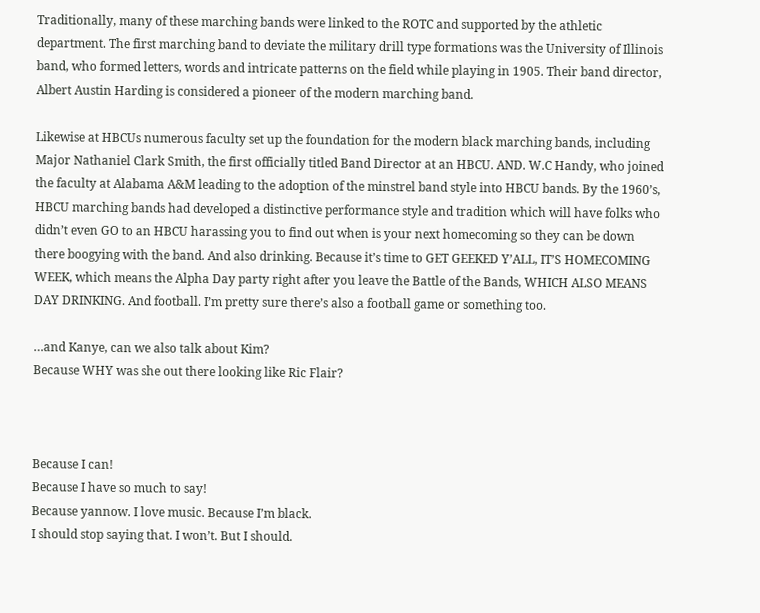Traditionally, many of these marching bands were linked to the ROTC and supported by the athletic department. The first marching band to deviate the military drill type formations was the University of Illinois band, who formed letters, words and intricate patterns on the field while playing in 1905. Their band director, Albert Austin Harding is considered a pioneer of the modern marching band.

Likewise at HBCUs numerous faculty set up the foundation for the modern black marching bands, including Major Nathaniel Clark Smith, the first officially titled Band Director at an HBCU. AND. W.C Handy, who joined the faculty at Alabama A&M leading to the adoption of the minstrel band style into HBCU bands. By the 1960’s, HBCU marching bands had developed a distinctive performance style and tradition which will have folks who didn’t even GO to an HBCU harassing you to find out when is your next homecoming so they can be down there boogying with the band. And also drinking. Because it’s time to GET GEEKED Y’ALL, IT’S HOMECOMING WEEK, which means the Alpha Day party right after you leave the Battle of the Bands, WHICH ALSO MEANS DAY DRINKING. And football. I’m pretty sure there’s also a football game or something too.

…and Kanye, can we also talk about Kim?
Because WHY was she out there looking like Ric Flair?



Because I can!
Because I have so much to say!
Because yannow. I love music. Because I’m black.
I should stop saying that. I won’t. But I should.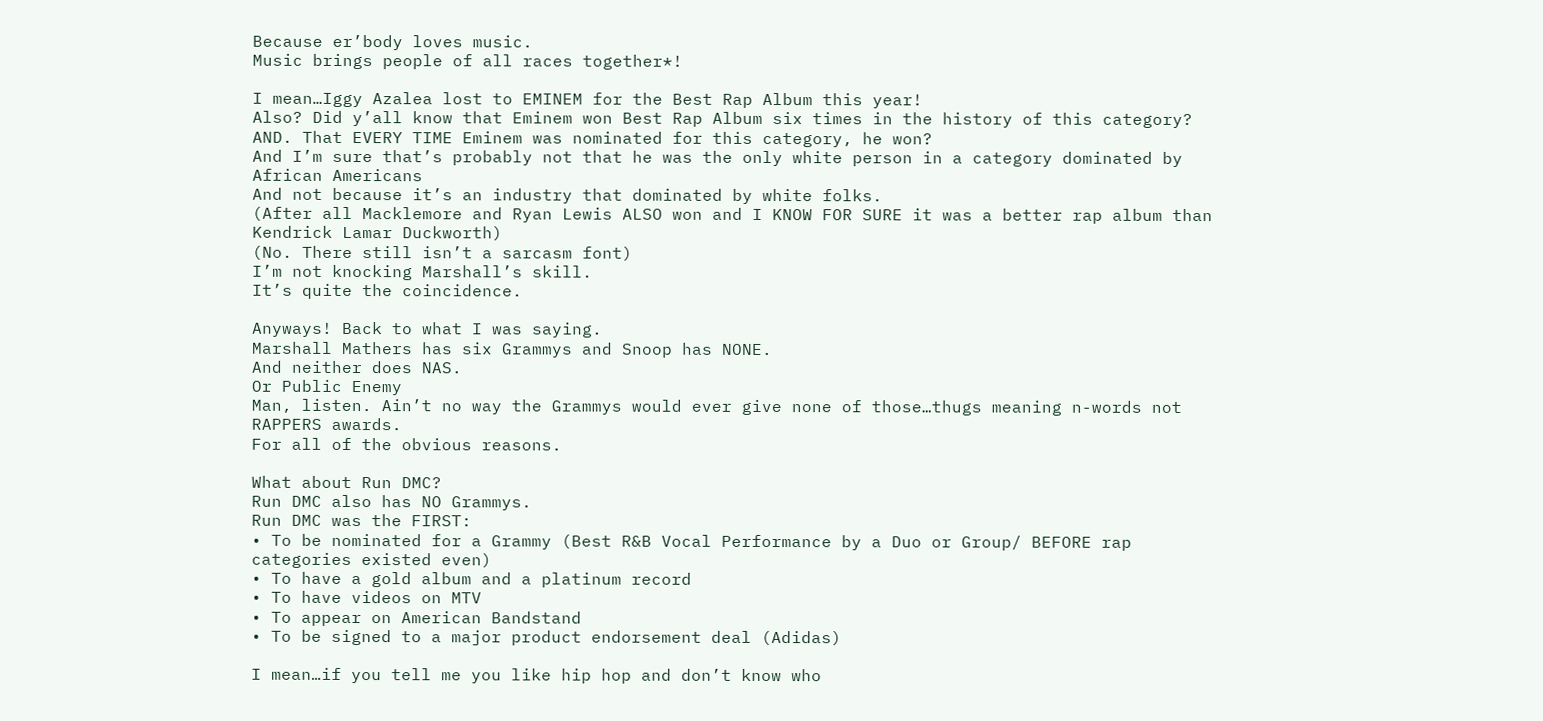Because er’body loves music.
Music brings people of all races together*!

I mean…Iggy Azalea lost to EMINEM for the Best Rap Album this year!
Also? Did y’all know that Eminem won Best Rap Album six times in the history of this category?
AND. That EVERY TIME Eminem was nominated for this category, he won?
And I’m sure that’s probably not that he was the only white person in a category dominated by African Americans
And not because it’s an industry that dominated by white folks.
(After all Macklemore and Ryan Lewis ALSO won and I KNOW FOR SURE it was a better rap album than Kendrick Lamar Duckworth)
(No. There still isn’t a sarcasm font)
I’m not knocking Marshall’s skill.
It’s quite the coincidence.

Anyways! Back to what I was saying.
Marshall Mathers has six Grammys and Snoop has NONE.
And neither does NAS.
Or Public Enemy
Man, listen. Ain’t no way the Grammys would ever give none of those…thugs meaning n-words not RAPPERS awards.
For all of the obvious reasons.

What about Run DMC?
Run DMC also has NO Grammys.
Run DMC was the FIRST:
• To be nominated for a Grammy (Best R&B Vocal Performance by a Duo or Group/ BEFORE rap categories existed even)
• To have a gold album and a platinum record
• To have videos on MTV
• To appear on American Bandstand
• To be signed to a major product endorsement deal (Adidas)

I mean…if you tell me you like hip hop and don’t know who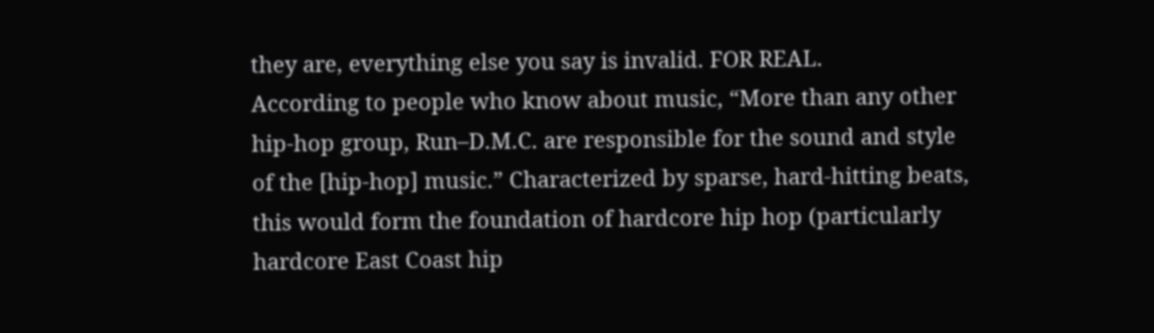they are, everything else you say is invalid. FOR REAL.
According to people who know about music, “More than any other hip-hop group, Run–D.M.C. are responsible for the sound and style of the [hip-hop] music.” Characterized by sparse, hard-hitting beats, this would form the foundation of hardcore hip hop (particularly hardcore East Coast hip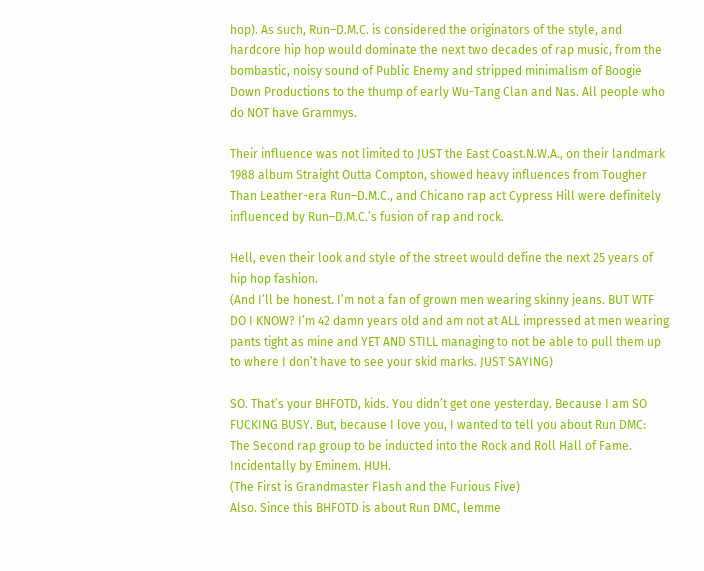hop). As such, Run–D.M.C. is considered the originators of the style, and hardcore hip hop would dominate the next two decades of rap music, from the bombastic, noisy sound of Public Enemy and stripped minimalism of Boogie Down Productions to the thump of early Wu-Tang Clan and Nas. All people who do NOT have Grammys.

Their influence was not limited to JUST the East Coast.N.W.A., on their landmark 1988 album Straight Outta Compton, showed heavy influences from Tougher Than Leather-era Run–D.M.C., and Chicano rap act Cypress Hill were definitely influenced by Run–D.M.C.’s fusion of rap and rock.

Hell, even their look and style of the street would define the next 25 years of hip hop fashion.
(And I’ll be honest. I’m not a fan of grown men wearing skinny jeans. BUT WTF DO I KNOW? I’m 42 damn years old and am not at ALL impressed at men wearing pants tight as mine and YET AND STILL managing to not be able to pull them up to where I don’t have to see your skid marks. JUST SAYING)

SO. That’s your BHFOTD, kids. You didn’t get one yesterday. Because I am SO FUCKING BUSY. But, because I love you, I wanted to tell you about Run DMC:
The Second rap group to be inducted into the Rock and Roll Hall of Fame. Incidentally by Eminem. HUH.
(The First is Grandmaster Flash and the Furious Five)
Also. Since this BHFOTD is about Run DMC, lemme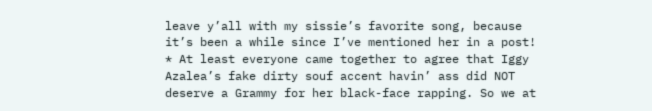leave y’all with my sissie’s favorite song, because it’s been a while since I’ve mentioned her in a post!
* At least everyone came together to agree that Iggy Azalea’s fake dirty souf accent havin’ ass did NOT deserve a Grammy for her black-face rapping. So we at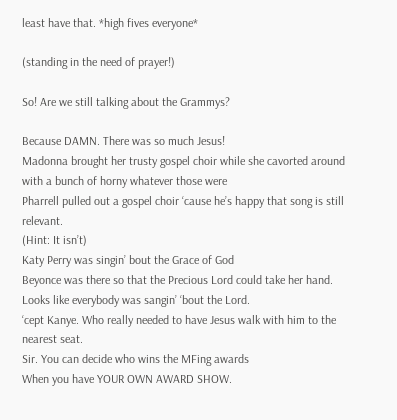least have that. *high fives everyone*

(standing in the need of prayer!)

So! Are we still talking about the Grammys?

Because DAMN. There was so much Jesus!
Madonna brought her trusty gospel choir while she cavorted around with a bunch of horny whatever those were
Pharrell pulled out a gospel choir ‘cause he’s happy that song is still relevant.
(Hint: It isn’t)
Katy Perry was singin’ bout the Grace of God
Beyonce was there so that the Precious Lord could take her hand.
Looks like everybody was sangin’ ‘bout the Lord.
‘cept Kanye. Who really needed to have Jesus walk with him to the nearest seat.
Sir. You can decide who wins the MFing awards
When you have YOUR OWN AWARD SHOW.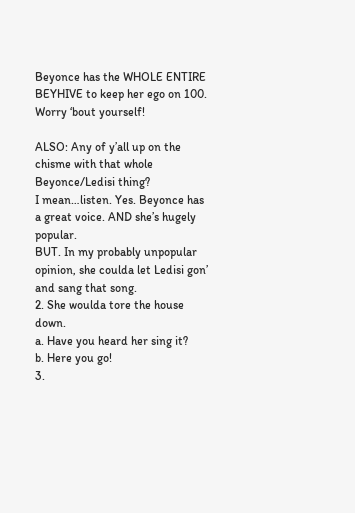Beyonce has the WHOLE ENTIRE BEYHIVE to keep her ego on 100.
Worry ‘bout yourself!

ALSO: Any of y’all up on the chisme with that whole Beyonce/Ledisi thing?
I mean…listen. Yes. Beyonce has a great voice. AND she’s hugely popular.
BUT. In my probably unpopular opinion, she coulda let Ledisi gon’ and sang that song.
2. She woulda tore the house down.
a. Have you heard her sing it?
b. Here you go!
3.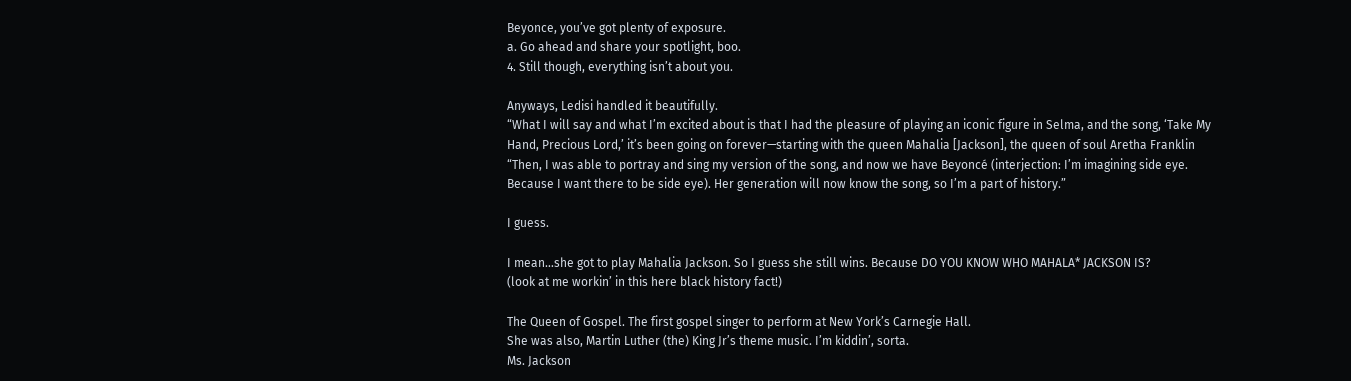Beyonce, you’ve got plenty of exposure.
a. Go ahead and share your spotlight, boo.
4. Still though, everything isn’t about you.

Anyways, Ledisi handled it beautifully.
“What I will say and what I’m excited about is that I had the pleasure of playing an iconic figure in Selma, and the song, ‘Take My Hand, Precious Lord,’ it’s been going on forever—starting with the queen Mahalia [Jackson], the queen of soul Aretha Franklin
“Then, I was able to portray and sing my version of the song, and now we have Beyoncé (interjection: I’m imagining side eye. Because I want there to be side eye). Her generation will now know the song, so I’m a part of history.”

I guess.

I mean…she got to play Mahalia Jackson. So I guess she still wins. Because DO YOU KNOW WHO MAHALA* JACKSON IS?
(look at me workin’ in this here black history fact!)

The Queen of Gospel. The first gospel singer to perform at New York’s Carnegie Hall.
She was also, Martin Luther (the) King Jr’s theme music. I’m kiddin’, sorta.
Ms. Jackson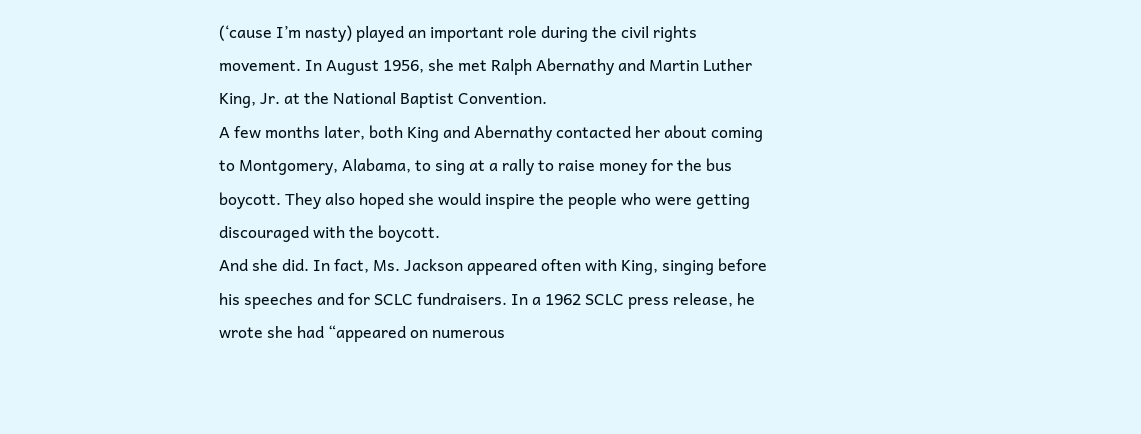(‘cause I’m nasty) played an important role during the civil rights movement. In August 1956, she met Ralph Abernathy and Martin Luther King, Jr. at the National Baptist Convention.
A few months later, both King and Abernathy contacted her about coming to Montgomery, Alabama, to sing at a rally to raise money for the bus boycott. They also hoped she would inspire the people who were getting discouraged with the boycott.
And she did. In fact, Ms. Jackson appeared often with King, singing before his speeches and for SCLC fundraisers. In a 1962 SCLC press release, he wrote she had “appeared on numerous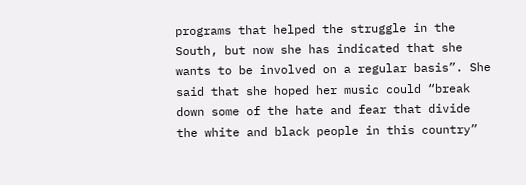programs that helped the struggle in the South, but now she has indicated that she wants to be involved on a regular basis”. She said that she hoped her music could “break down some of the hate and fear that divide the white and black people in this country”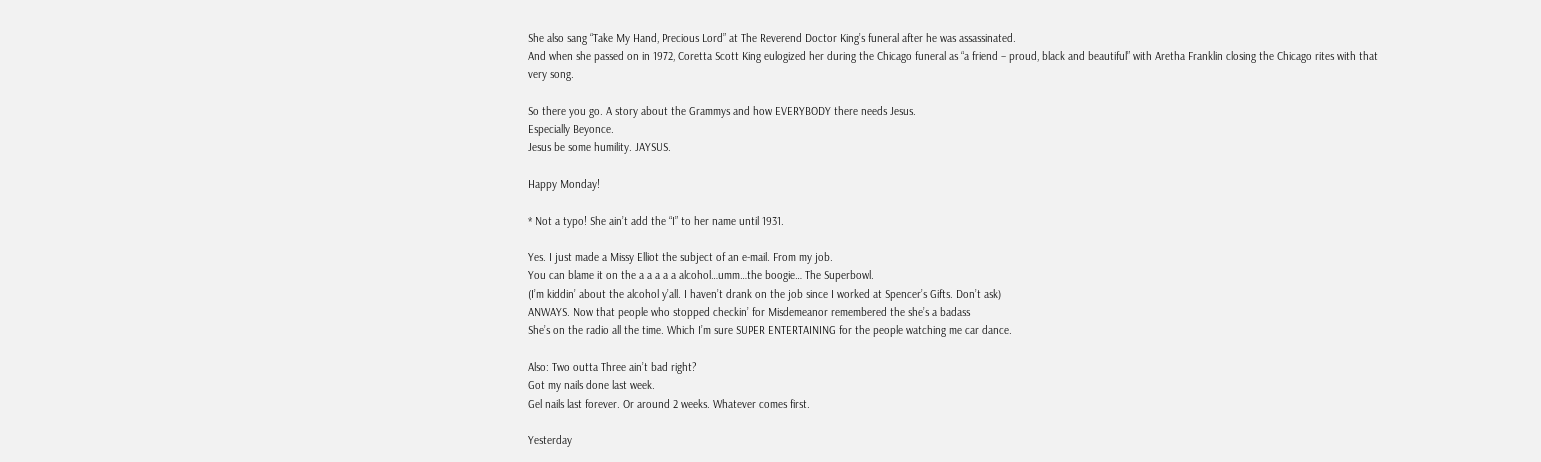She also sang “Take My Hand, Precious Lord” at The Reverend Doctor King’s funeral after he was assassinated.
And when she passed on in 1972, Coretta Scott King eulogized her during the Chicago funeral as “a friend – proud, black and beautiful” with Aretha Franklin closing the Chicago rites with that very song.

So there you go. A story about the Grammys and how EVERYBODY there needs Jesus.
Especially Beyonce.
Jesus be some humility. JAYSUS.

Happy Monday!

* Not a typo! She ain’t add the “I” to her name until 1931.

Yes. I just made a Missy Elliot the subject of an e-mail. From my job.
You can blame it on the a a a a a alcohol…umm…the boogie… The Superbowl.
(I’m kiddin’ about the alcohol y’all. I haven’t drank on the job since I worked at Spencer’s Gifts. Don’t ask)
ANWAYS. Now that people who stopped checkin’ for Misdemeanor remembered the she’s a badass
She’s on the radio all the time. Which I’m sure SUPER ENTERTAINING for the people watching me car dance.

Also: Two outta Three ain’t bad right?
Got my nails done last week.
Gel nails last forever. Or around 2 weeks. Whatever comes first.

Yesterday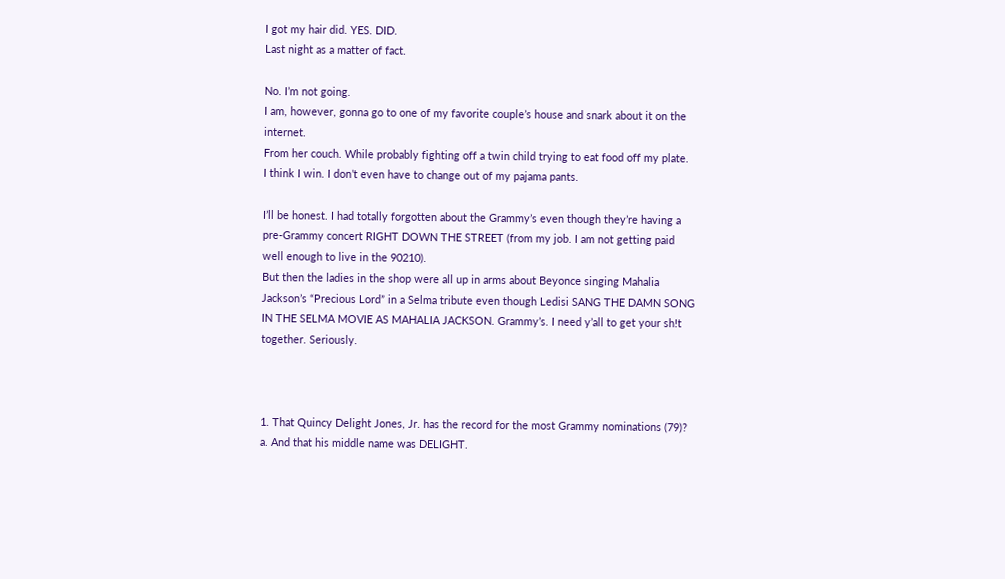I got my hair did. YES. DID.
Last night as a matter of fact.

No. I’m not going.
I am, however, gonna go to one of my favorite couple’s house and snark about it on the internet.
From her couch. While probably fighting off a twin child trying to eat food off my plate.
I think I win. I don’t even have to change out of my pajama pants.

I’ll be honest. I had totally forgotten about the Grammy’s even though they’re having a pre-Grammy concert RIGHT DOWN THE STREET (from my job. I am not getting paid well enough to live in the 90210).
But then the ladies in the shop were all up in arms about Beyonce singing Mahalia Jackson’s “Precious Lord” in a Selma tribute even though Ledisi SANG THE DAMN SONG IN THE SELMA MOVIE AS MAHALIA JACKSON. Grammy’s. I need y’all to get your sh!t together. Seriously.



1. That Quincy Delight Jones, Jr. has the record for the most Grammy nominations (79)?
a. And that his middle name was DELIGHT.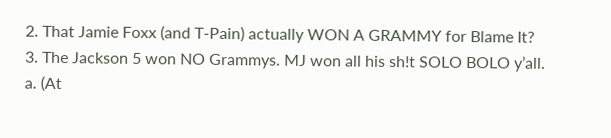2. That Jamie Foxx (and T-Pain) actually WON A GRAMMY for Blame It?
3. The Jackson 5 won NO Grammys. MJ won all his sh!t SOLO BOLO y’all.
a. (At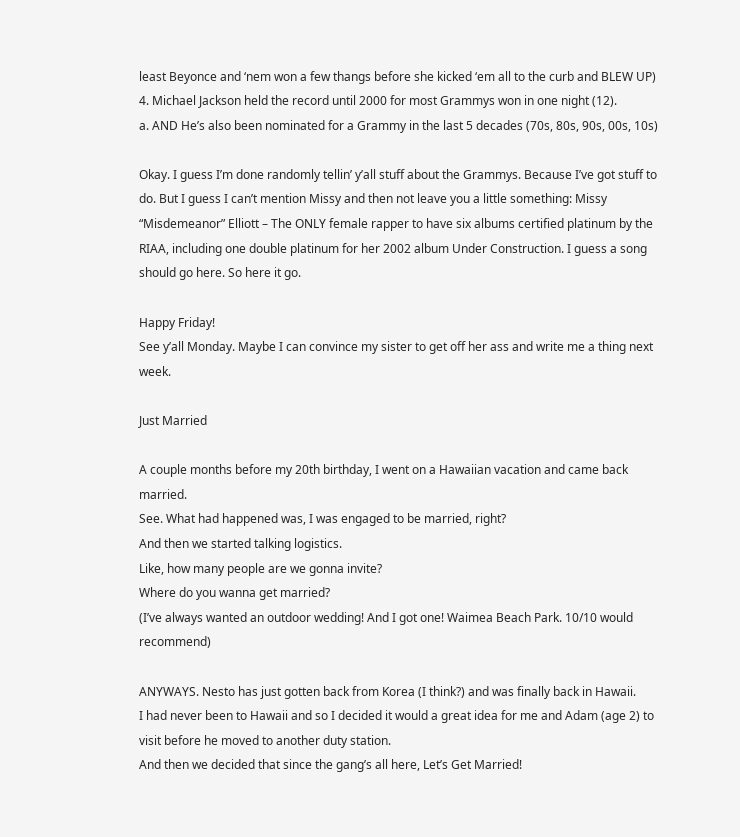least Beyonce and ‘nem won a few thangs before she kicked ‘em all to the curb and BLEW UP)
4. Michael Jackson held the record until 2000 for most Grammys won in one night (12).
a. AND He’s also been nominated for a Grammy in the last 5 decades (70s, 80s, 90s, 00s, 10s)

Okay. I guess I’m done randomly tellin’ y’all stuff about the Grammys. Because I’ve got stuff to do. But I guess I can’t mention Missy and then not leave you a little something: Missy “Misdemeanor” Elliott – The ONLY female rapper to have six albums certified platinum by the RIAA, including one double platinum for her 2002 album Under Construction. I guess a song should go here. So here it go.

Happy Friday!
See y’all Monday. Maybe I can convince my sister to get off her ass and write me a thing next week.

Just Married

A couple months before my 20th birthday, I went on a Hawaiian vacation and came back married.
See. What had happened was, I was engaged to be married, right?
And then we started talking logistics.
Like, how many people are we gonna invite?
Where do you wanna get married?
(I’ve always wanted an outdoor wedding! And I got one! Waimea Beach Park. 10/10 would recommend)

ANYWAYS. Nesto has just gotten back from Korea (I think?) and was finally back in Hawaii.
I had never been to Hawaii and so I decided it would a great idea for me and Adam (age 2) to visit before he moved to another duty station.
And then we decided that since the gang’s all here, Let’s Get Married!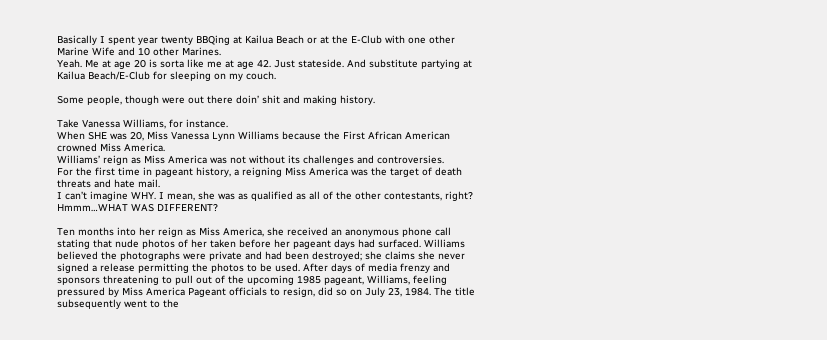Basically I spent year twenty BBQing at Kailua Beach or at the E-Club with one other Marine Wife and 10 other Marines.
Yeah. Me at age 20 is sorta like me at age 42. Just stateside. And substitute partying at Kailua Beach/E-Club for sleeping on my couch.

Some people, though were out there doin’ shit and making history.

Take Vanessa Williams, for instance.
When SHE was 20, Miss Vanessa Lynn Williams because the First African American crowned Miss America.
Williams’ reign as Miss America was not without its challenges and controversies.
For the first time in pageant history, a reigning Miss America was the target of death threats and hate mail.
I can’t imagine WHY. I mean, she was as qualified as all of the other contestants, right? Hmmm…WHAT WAS DIFFERENT?

Ten months into her reign as Miss America, she received an anonymous phone call stating that nude photos of her taken before her pageant days had surfaced. Williams believed the photographs were private and had been destroyed; she claims she never signed a release permitting the photos to be used. After days of media frenzy and sponsors threatening to pull out of the upcoming 1985 pageant, Williams, feeling pressured by Miss America Pageant officials to resign, did so on July 23, 1984. The title subsequently went to the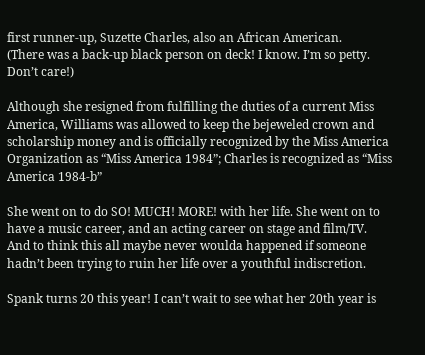first runner-up, Suzette Charles, also an African American.
(There was a back-up black person on deck! I know. I’m so petty. Don’t care!)

Although she resigned from fulfilling the duties of a current Miss America, Williams was allowed to keep the bejeweled crown and scholarship money and is officially recognized by the Miss America Organization as “Miss America 1984”; Charles is recognized as “Miss America 1984-b”

She went on to do SO! MUCH! MORE! with her life. She went on to have a music career, and an acting career on stage and film/TV.
And to think this all maybe never woulda happened if someone hadn’t been trying to ruin her life over a youthful indiscretion.

Spank turns 20 this year! I can’t wait to see what her 20th year is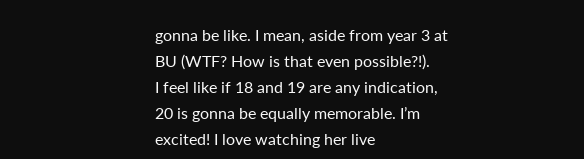gonna be like. I mean, aside from year 3 at BU (WTF? How is that even possible?!).
I feel like if 18 and 19 are any indication, 20 is gonna be equally memorable. I’m excited! I love watching her live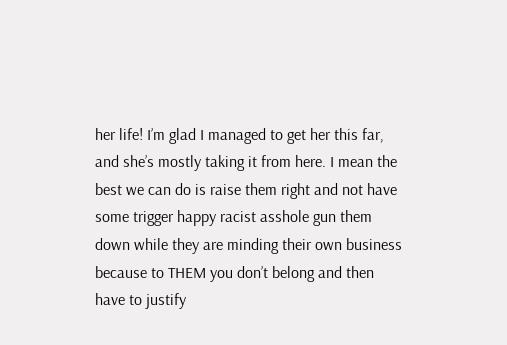her life! I’m glad I managed to get her this far, and she’s mostly taking it from here. I mean the best we can do is raise them right and not have some trigger happy racist asshole gun them down while they are minding their own business because to THEM you don’t belong and then have to justify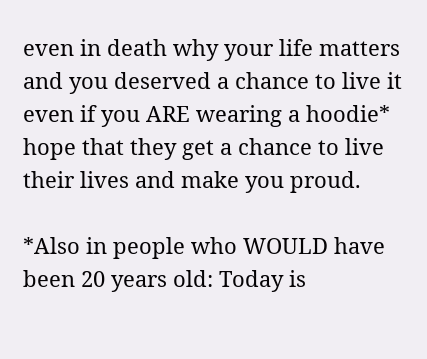even in death why your life matters and you deserved a chance to live it even if you ARE wearing a hoodie* hope that they get a chance to live their lives and make you proud.

*Also in people who WOULD have been 20 years old: Today is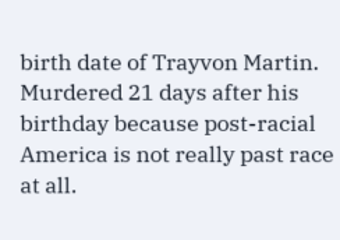birth date of Trayvon Martin. Murdered 21 days after his birthday because post-racial America is not really past race at all.